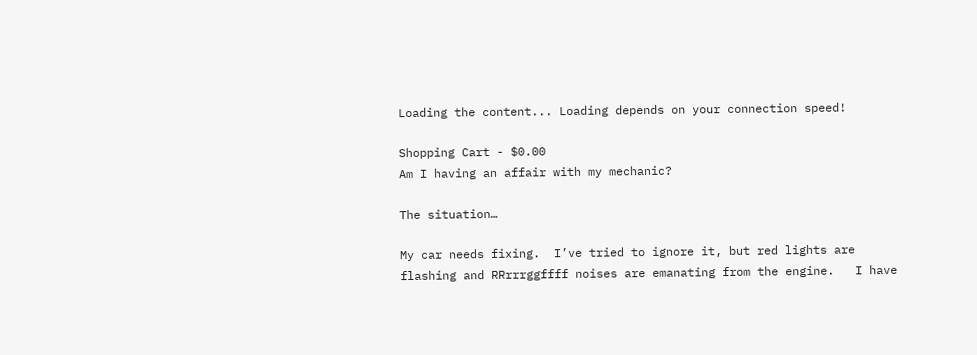Loading the content... Loading depends on your connection speed!

Shopping Cart - $0.00
Am I having an affair with my mechanic?

The situation…

My car needs fixing.  I’ve tried to ignore it, but red lights are flashing and RRrrrggffff noises are emanating from the engine.   I have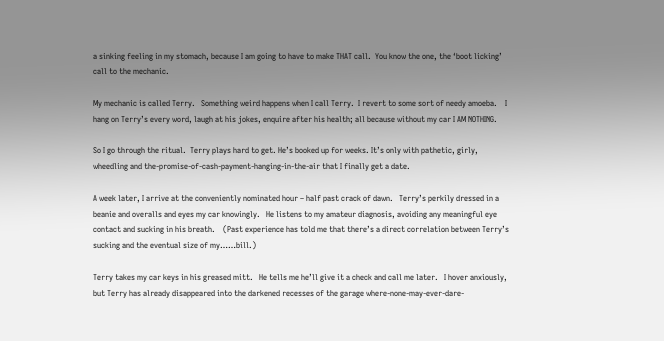a sinking feeling in my stomach, because I am going to have to make THAT call.  You know the one, the ‘boot licking’ call to the mechanic.

My mechanic is called Terry.   Something weird happens when I call Terry.  I revert to some sort of needy amoeba.    I hang on Terry’s every word, laugh at his jokes, enquire after his health; all because without my car I AM NOTHING.

So I go through the ritual.  Terry plays hard to get. He’s booked up for weeks. It’s only with pathetic, girly, wheedling and the-promise-of-cash-payment-hanging-in-the-air that I finally get a date.

A week later, I arrive at the conveniently nominated hour – half past crack of dawn.   Terry’s perkily dressed in a beanie and overalls and eyes my car knowingly.   He listens to my amateur diagnosis, avoiding any meaningful eye contact and sucking in his breath.    (Past experience has told me that there’s a direct correlation between Terry’s sucking and the eventual size of my……bill.)

Terry takes my car keys in his greased mitt.   He tells me he’ll give it a check and call me later.   I hover anxiously, but Terry has already disappeared into the darkened recesses of the garage where-none-may-ever-dare-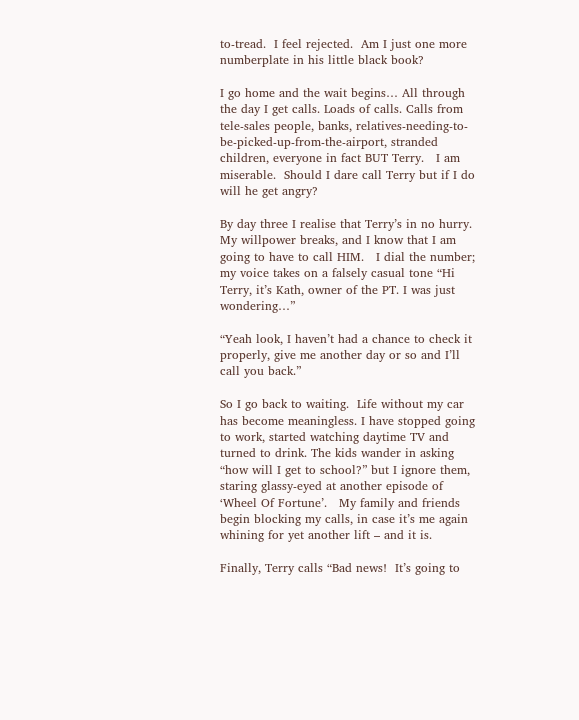to-tread.  I feel rejected.  Am I just one more numberplate in his little black book?

I go home and the wait begins… All through the day I get calls. Loads of calls. Calls from tele-sales people, banks, relatives-needing-to-be-picked-up-from-the-airport, stranded children, everyone in fact BUT Terry.   I am miserable.  Should I dare call Terry but if I do will he get angry?

By day three I realise that Terry’s in no hurry.   My willpower breaks, and I know that I am going to have to call HIM.   I dial the number; my voice takes on a falsely casual tone “Hi Terry, it’s Kath, owner of the PT. I was just wondering…”

“Yeah look, I haven’t had a chance to check it properly, give me another day or so and I’ll call you back.”

So I go back to waiting.  Life without my car has become meaningless. I have stopped going to work, started watching daytime TV and turned to drink. The kids wander in asking “how will I get to school?” but I ignore them, staring glassy-eyed at another episode of ‘Wheel Of Fortune’.   My family and friends  begin blocking my calls, in case it’s me again whining for yet another lift – and it is.

Finally, Terry calls “Bad news!  It’s going to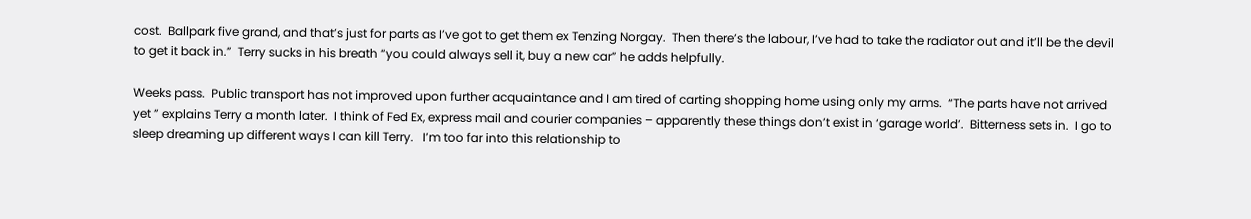cost.  Ballpark five grand, and that’s just for parts as I’ve got to get them ex Tenzing Norgay.  Then there’s the labour, I’ve had to take the radiator out and it’ll be the devil to get it back in.”  Terry sucks in his breath “you could always sell it, buy a new car” he adds helpfully.

Weeks pass.  Public transport has not improved upon further acquaintance and I am tired of carting shopping home using only my arms.  “The parts have not arrived yet ” explains Terry a month later.  I think of Fed Ex, express mail and courier companies – apparently these things don’t exist in ‘garage world’.  Bitterness sets in.  I go to sleep dreaming up different ways I can kill Terry.   I’m too far into this relationship to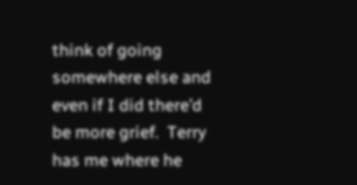think of going somewhere else and even if I did there’d be more grief.  Terry has me where he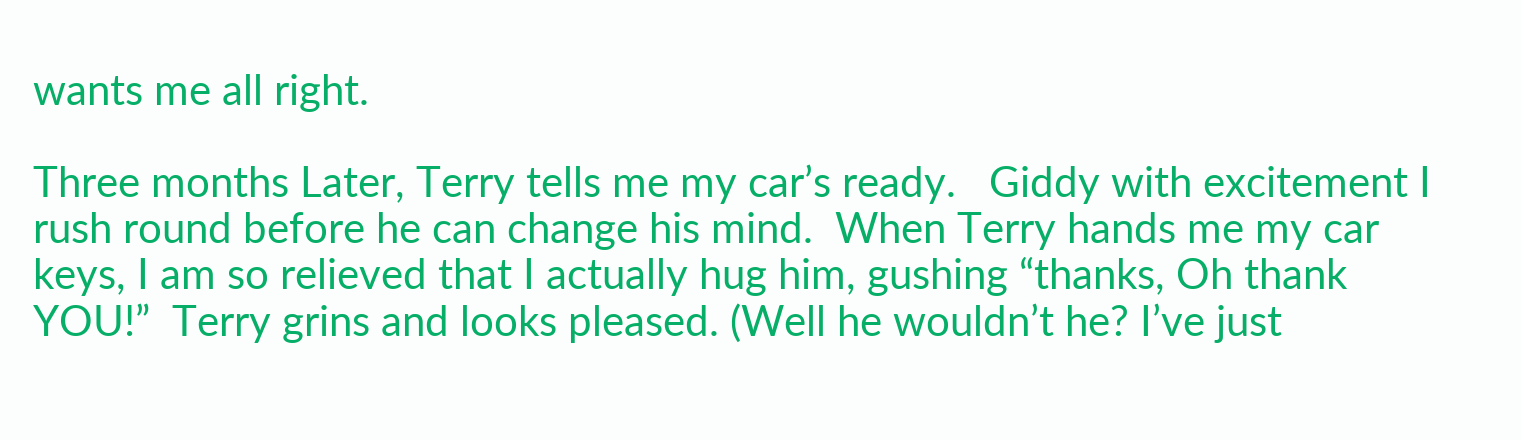wants me all right.

Three months Later, Terry tells me my car’s ready.   Giddy with excitement I rush round before he can change his mind.  When Terry hands me my car keys, I am so relieved that I actually hug him, gushing “thanks, Oh thank YOU!”  Terry grins and looks pleased. (Well he wouldn’t he? I’ve just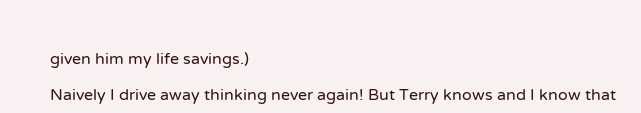given him my life savings.)

Naively I drive away thinking never again! But Terry knows and I know that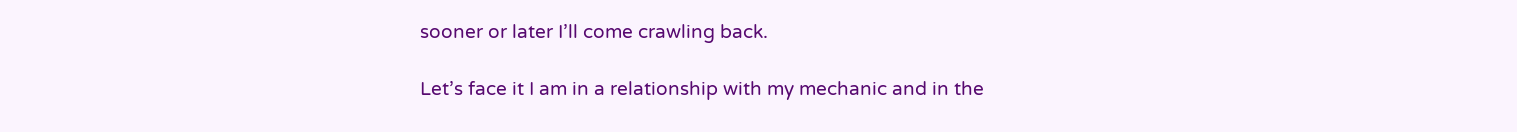sooner or later I’ll come crawling back.

Let’s face it I am in a relationship with my mechanic and in the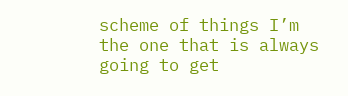scheme of things I’m the one that is always going to get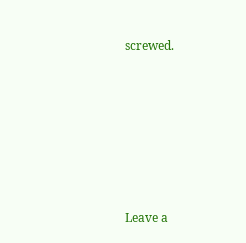screwed.







Leave a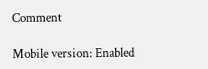Comment

Mobile version: Enabled